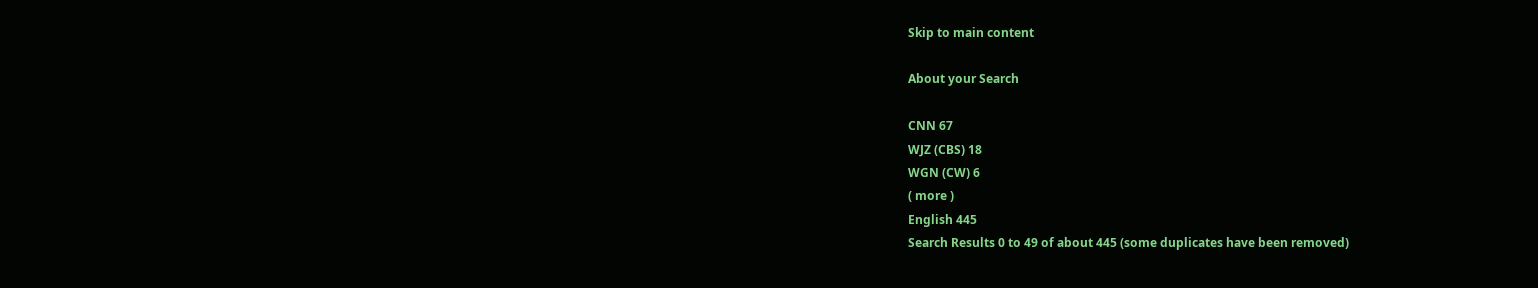Skip to main content

About your Search

CNN 67
WJZ (CBS) 18
WGN (CW) 6
( more )
English 445
Search Results 0 to 49 of about 445 (some duplicates have been removed)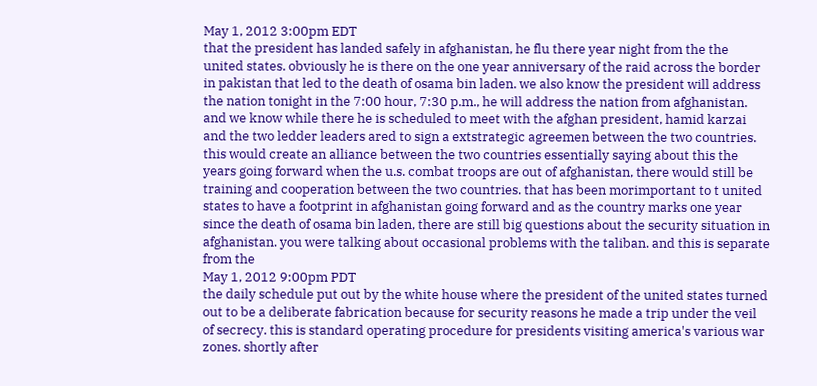May 1, 2012 3:00pm EDT
that the president has landed safely in afghanistan, he flu there year night from the the united states. obviously he is there on the one year anniversary of the raid across the border in pakistan that led to the death of osama bin laden. we also know the president will address the nation tonight in the 7:00 hour, 7:30 p.m., he will address the nation from afghanistan. and we know while there he is scheduled to meet with the afghan president, hamid karzai and the two ledder leaders ared to sign a extstrategic agreemen between the two countries. this would create an alliance between the two countries essentially saying about this the years going forward when the u.s. combat troops are out of afghanistan, there would still be training and cooperation between the two countries. that has been morimportant to t united states to have a footprint in afghanistan going forward and as the country marks one year since the death of osama bin laden, there are still big questions about the security situation in afghanistan. you were talking about occasional problems with the taliban. and this is separate from the
May 1, 2012 9:00pm PDT
the daily schedule put out by the white house where the president of the united states turned out to be a deliberate fabrication because for security reasons he made a trip under the veil of secrecy. this is standard operating procedure for presidents visiting america's various war zones. shortly after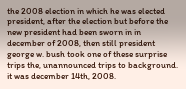the 2008 election in which he was elected president, after the election but before the new president had been sworn in in december of 2008, then still president george w. bush took one of these surprise trips the, unannounced trips to background. it was december 14th, 2008.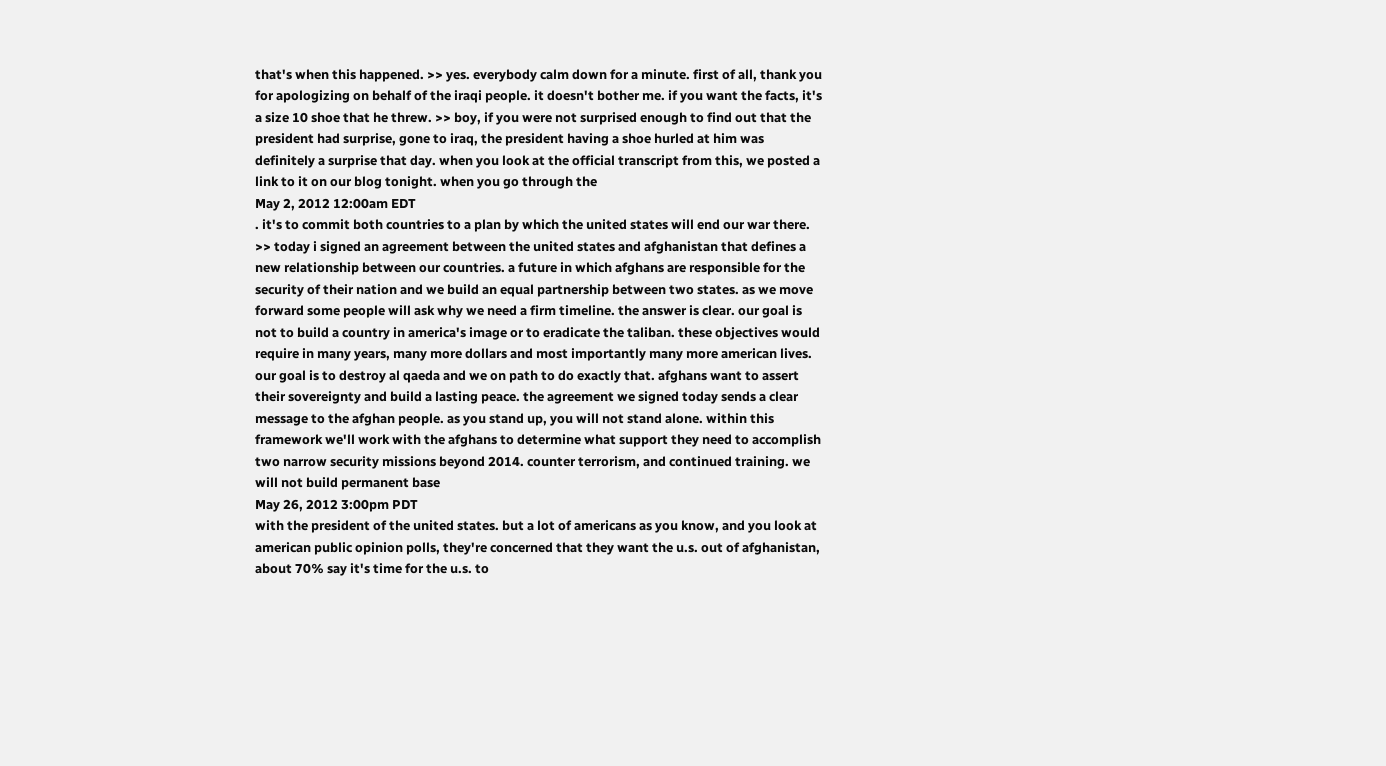that's when this happened. >> yes. everybody calm down for a minute. first of all, thank you for apologizing on behalf of the iraqi people. it doesn't bother me. if you want the facts, it's a size 10 shoe that he threw. >> boy, if you were not surprised enough to find out that the president had surprise, gone to iraq, the president having a shoe hurled at him was definitely a surprise that day. when you look at the official transcript from this, we posted a link to it on our blog tonight. when you go through the
May 2, 2012 12:00am EDT
. it's to commit both countries to a plan by which the united states will end our war there. >> today i signed an agreement between the united states and afghanistan that defines a new relationship between our countries. a future in which afghans are responsible for the security of their nation and we build an equal partnership between two states. as we move forward some people will ask why we need a firm timeline. the answer is clear. our goal is not to build a country in america's image or to eradicate the taliban. these objectives would require in many years, many more dollars and most importantly many more american lives. our goal is to destroy al qaeda and we on path to do exactly that. afghans want to assert their sovereignty and build a lasting peace. the agreement we signed today sends a clear message to the afghan people. as you stand up, you will not stand alone. within this framework we'll work with the afghans to determine what support they need to accomplish two narrow security missions beyond 2014. counter terrorism, and continued training. we will not build permanent base
May 26, 2012 3:00pm PDT
with the president of the united states. but a lot of americans as you know, and you look at american public opinion polls, they're concerned that they want the u.s. out of afghanistan, about 70% say it's time for the u.s. to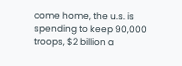come home, the u.s. is spending to keep 90,000 troops, $2 billion a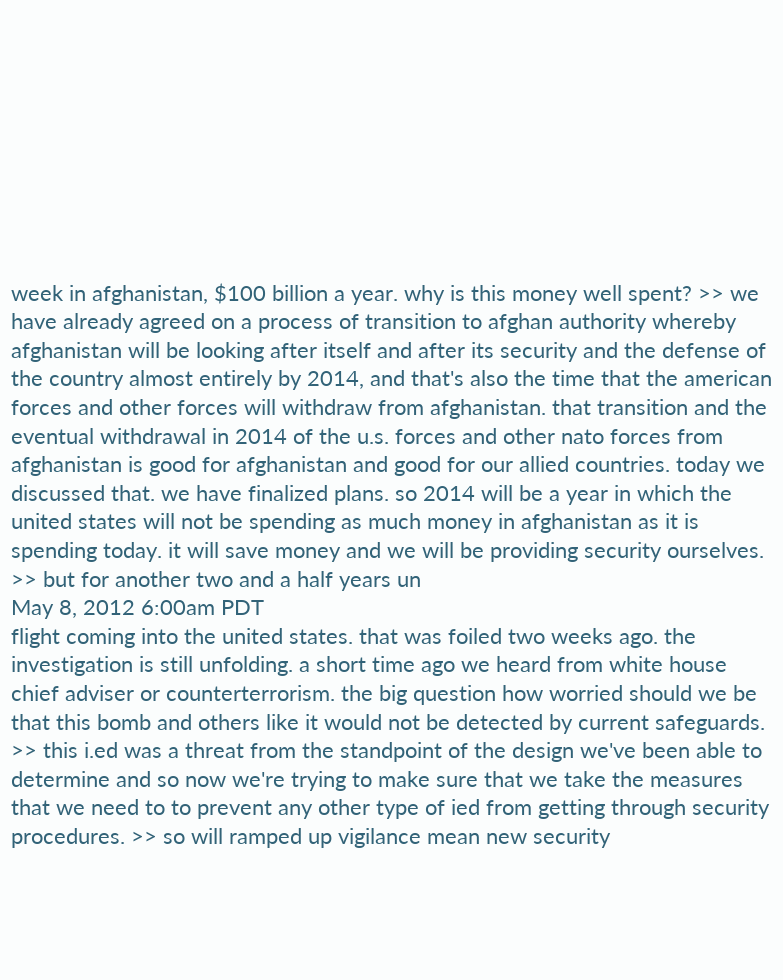week in afghanistan, $100 billion a year. why is this money well spent? >> we have already agreed on a process of transition to afghan authority whereby afghanistan will be looking after itself and after its security and the defense of the country almost entirely by 2014, and that's also the time that the american forces and other forces will withdraw from afghanistan. that transition and the eventual withdrawal in 2014 of the u.s. forces and other nato forces from afghanistan is good for afghanistan and good for our allied countries. today we discussed that. we have finalized plans. so 2014 will be a year in which the united states will not be spending as much money in afghanistan as it is spending today. it will save money and we will be providing security ourselves. >> but for another two and a half years un
May 8, 2012 6:00am PDT
flight coming into the united states. that was foiled two weeks ago. the investigation is still unfolding. a short time ago we heard from white house chief adviser or counterterrorism. the big question how worried should we be that this bomb and others like it would not be detected by current safeguards. >> this i.ed was a threat from the standpoint of the design we've been able to determine and so now we're trying to make sure that we take the measures that we need to to prevent any other type of ied from getting through security procedures. >> so will ramped up vigilance mean new security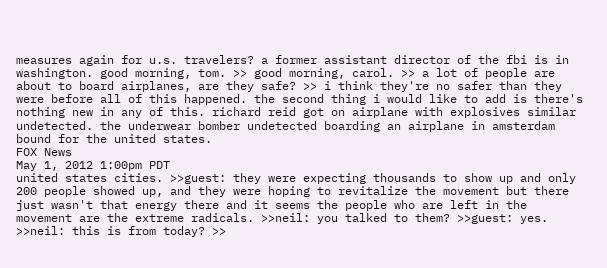measures again for u.s. travelers? a former assistant director of the fbi is in washington. good morning, tom. >> good morning, carol. >> a lot of people are about to board airplanes, are they safe? >> i think they're no safer than they were before all of this happened. the second thing i would like to add is there's nothing new in any of this. richard reid got on airplane with explosives similar undetected. the underwear bomber undetected boarding an airplane in amsterdam bound for the united states.
FOX News
May 1, 2012 1:00pm PDT
united states cities. >>guest: they were expecting thousands to show up and only 200 people showed up, and they were hoping to revitalize the movement but there just wasn't that energy there and it seems the people who are left in the movement are the extreme radicals. >>neil: you talked to them? >>guest: yes. >>neil: this is from today? >>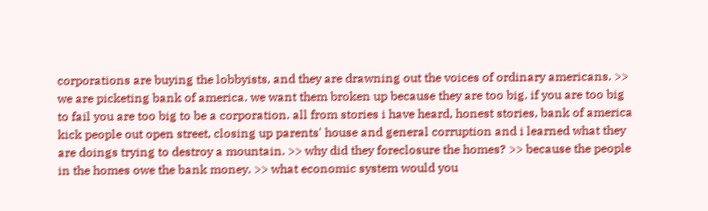corporations are buying the lobbyists, and they are drawning out the voices of ordinary americans. >> we are picketing bank of america. we want them broken up because they are too big. if you are too big to fail you are too big to be a corporation. all from stories i have heard, honest stories, bank of america kick people out open street, closing up parents' house and general corruption and i learned what they are doings trying to destroy a mountain. >> why did they foreclosure the homes? >> because the people in the homes owe the bank money. >> what economic system would you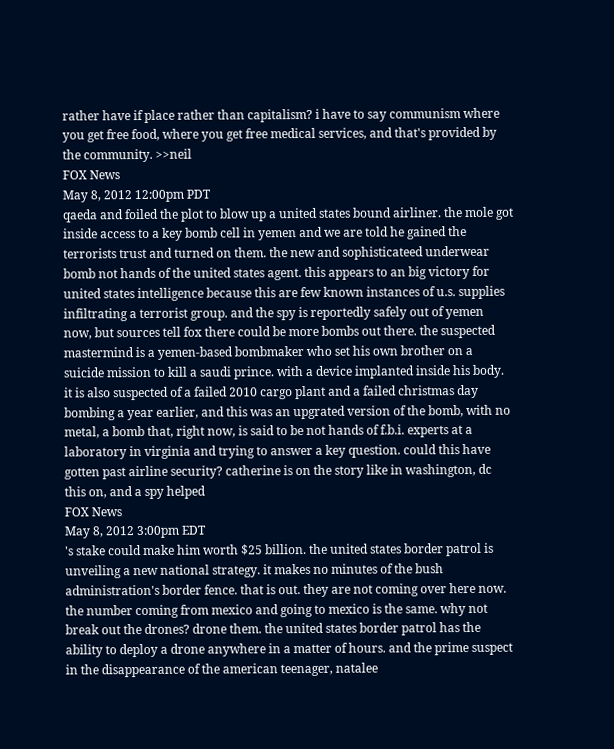rather have if place rather than capitalism? i have to say communism where you get free food, where you get free medical services, and that's provided by the community. >>neil
FOX News
May 8, 2012 12:00pm PDT
qaeda and foiled the plot to blow up a united states bound airliner. the mole got inside access to a key bomb cell in yemen and we are told he gained the terrorists trust and turned on them. the new and sophisticateed underwear bomb not hands of the united states agent. this appears to an big victory for united states intelligence because this are few known instances of u.s. supplies infiltrating a terrorist group. and the spy is reportedly safely out of yemen now, but sources tell fox there could be more bombs out there. the suspected mastermind is a yemen-based bombmaker who set his own brother on a suicide mission to kill a saudi prince. with a device implanted inside his body. it is also suspected of a failed 2010 cargo plant and a failed christmas day bombing a year earlier, and this was an upgrated version of the bomb, with no metal, a bomb that, right now, is said to be not hands of f.b.i. experts at a laboratory in virginia and trying to answer a key question. could this have gotten past airline security? catherine is on the story like in washington, dc this on, and a spy helped
FOX News
May 8, 2012 3:00pm EDT
's stake could make him worth $25 billion. the united states border patrol is unveiling a new national strategy. it makes no minutes of the bush administration's border fence. that is out. they are not coming over here now. the number coming from mexico and going to mexico is the same. why not break out the drones? drone them. the united states border patrol has the ability to deploy a drone anywhere in a matter of hours. and the prime suspect in the disappearance of the american teenager, natalee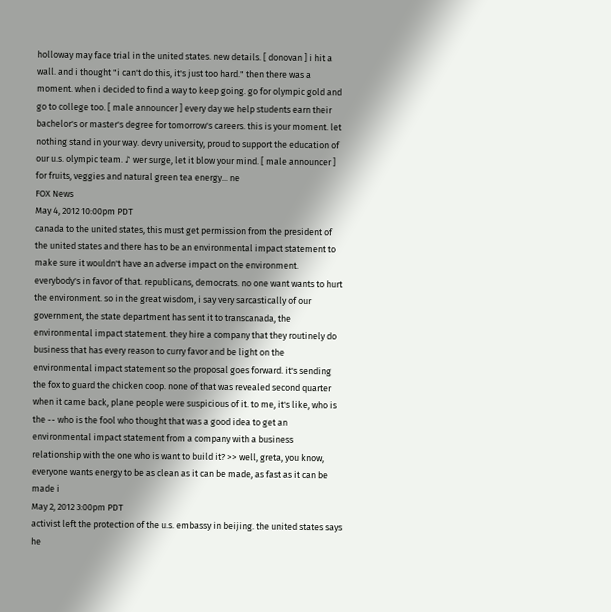holloway may face trial in the united states. new details. [ donovan ] i hit a wall. and i thought "i can't do this, it's just too hard." then there was a moment. when i decided to find a way to keep going. go for olympic gold and go to college too. [ male announcer ] every day we help students earn their bachelor's or master's degree for tomorrow's careers. this is your moment. let nothing stand in your way. devry university, proud to support the education of our u.s. olympic team. ♪ wer surge, let it blow your mind. [ male announcer ] for fruits, veggies and natural green tea energy... ne
FOX News
May 4, 2012 10:00pm PDT
canada to the united states, this must get permission from the president of the united states and there has to be an environmental impact statement to make sure it wouldn't have an adverse impact on the environment. everybody's in favor of that. republicans, democrats. no one want wants to hurt the environment. so in the great wisdom, i say very sarcastically of our government, the state department has sent it to transcanada, the environmental impact statement. they hire a company that they routinely do business that has every reason to curry favor and be light on the environmental impact statement so the proposal goes forward. it's sending the fox to guard the chicken coop. none of that was revealed second quarter when it came back, plane people were suspicious of it. to me, it's like, who is the -- who is the fool who thought that was a good idea to get an environmental impact statement from a company with a business relationship with the one who is want to build it? >> well, greta, you know, everyone wants energy to be as clean as it can be made, as fast as it can be made i
May 2, 2012 3:00pm PDT
activist left the protection of the u.s. embassy in beijing. the united states says he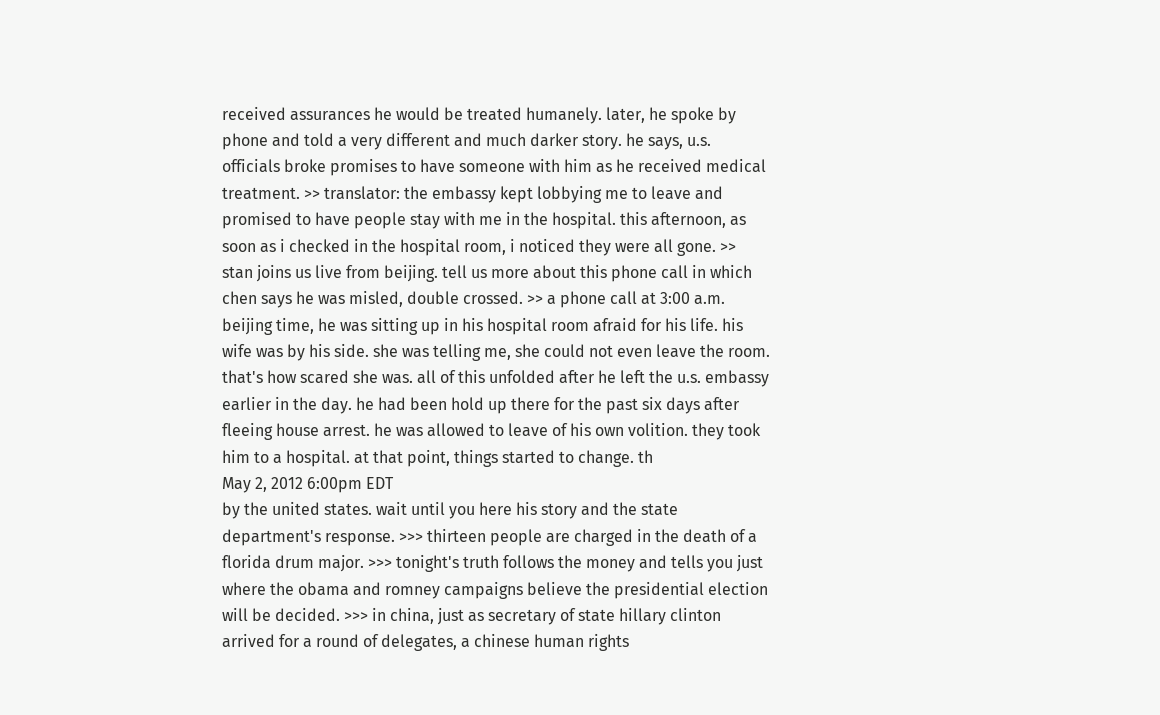received assurances he would be treated humanely. later, he spoke by phone and told a very different and much darker story. he says, u.s. officials broke promises to have someone with him as he received medical treatment. >> translator: the embassy kept lobbying me to leave and promised to have people stay with me in the hospital. this afternoon, as soon as i checked in the hospital room, i noticed they were all gone. >> stan joins us live from beijing. tell us more about this phone call in which chen says he was misled, double crossed. >> a phone call at 3:00 a.m. beijing time, he was sitting up in his hospital room afraid for his life. his wife was by his side. she was telling me, she could not even leave the room. that's how scared she was. all of this unfolded after he left the u.s. embassy earlier in the day. he had been hold up there for the past six days after fleeing house arrest. he was allowed to leave of his own volition. they took him to a hospital. at that point, things started to change. th
May 2, 2012 6:00pm EDT
by the united states. wait until you here his story and the state department's response. >>> thirteen people are charged in the death of a florida drum major. >>> tonight's truth follows the money and tells you just where the obama and romney campaigns believe the presidential election will be decided. >>> in china, just as secretary of state hillary clinton arrived for a round of delegates, a chinese human rights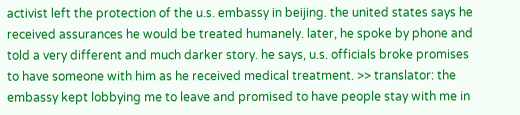activist left the protection of the u.s. embassy in beijing. the united states says he received assurances he would be treated humanely. later, he spoke by phone and told a very different and much darker story. he says, u.s. officials broke promises to have someone with him as he received medical treatment. >> translator: the embassy kept lobbying me to leave and promised to have people stay with me in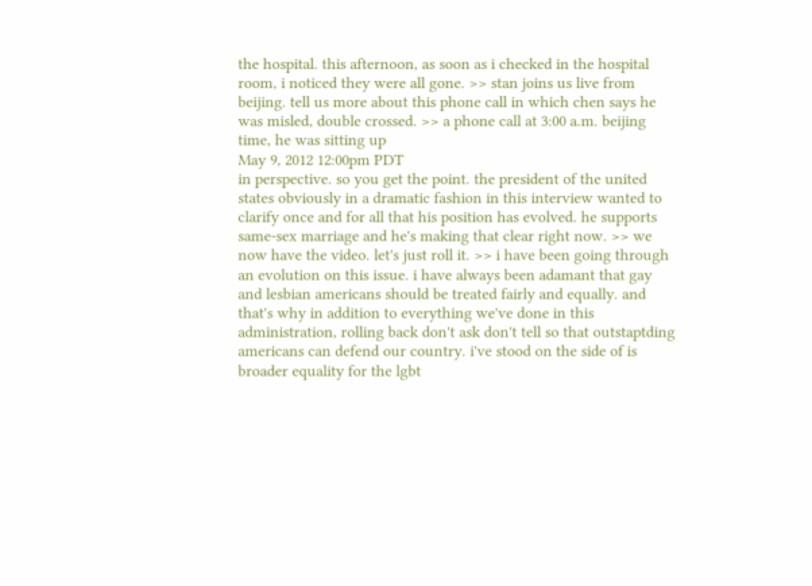the hospital. this afternoon, as soon as i checked in the hospital room, i noticed they were all gone. >> stan joins us live from beijing. tell us more about this phone call in which chen says he was misled, double crossed. >> a phone call at 3:00 a.m. beijing time, he was sitting up
May 9, 2012 12:00pm PDT
in perspective. so you get the point. the president of the united states obviously in a dramatic fashion in this interview wanted to clarify once and for all that his position has evolved. he supports same-sex marriage and he's making that clear right now. >> we now have the video. let's just roll it. >> i have been going through an evolution on this issue. i have always been adamant that gay and lesbian americans should be treated fairly and equally. and that's why in addition to everything we've done in this administration, rolling back don't ask don't tell so that outstaptding americans can defend our country. i've stood on the side of is broader equality for the lgbt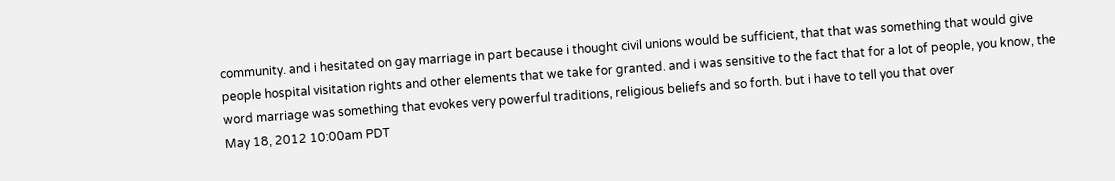community. and i hesitated on gay marriage in part because i thought civil unions would be sufficient, that that was something that would give people hospital visitation rights and other elements that we take for granted. and i was sensitive to the fact that for a lot of people, you know, the word marriage was something that evokes very powerful traditions, religious beliefs and so forth. but i have to tell you that over
May 18, 2012 10:00am PDT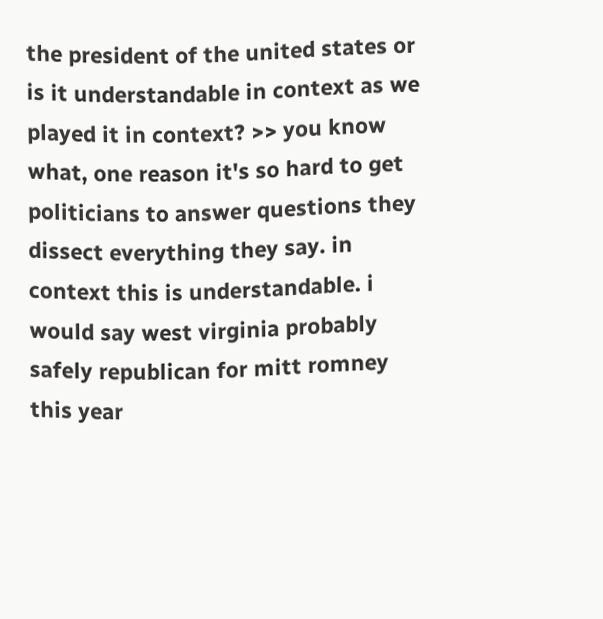the president of the united states or is it understandable in context as we played it in context? >> you know what, one reason it's so hard to get politicians to answer questions they dissect everything they say. in context this is understandable. i would say west virginia probably safely republican for mitt romney this year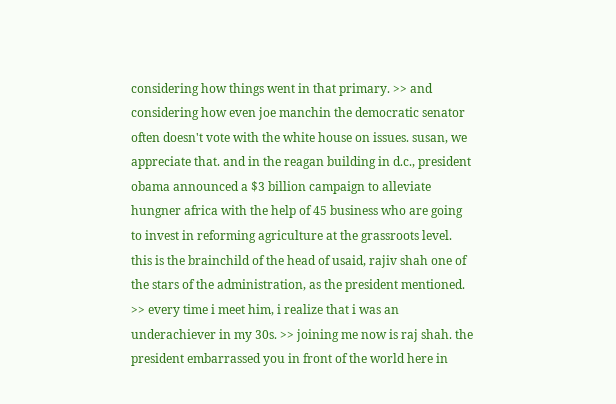considering how things went in that primary. >> and considering how even joe manchin the democratic senator often doesn't vote with the white house on issues. susan, we appreciate that. and in the reagan building in d.c., president obama announced a $3 billion campaign to alleviate hungner africa with the help of 45 business who are going to invest in reforming agriculture at the grassroots level. this is the brainchild of the head of usaid, rajiv shah one of the stars of the administration, as the president mentioned. >> every time i meet him, i realize that i was an underachiever in my 30s. >> joining me now is raj shah. the president embarrassed you in front of the world here in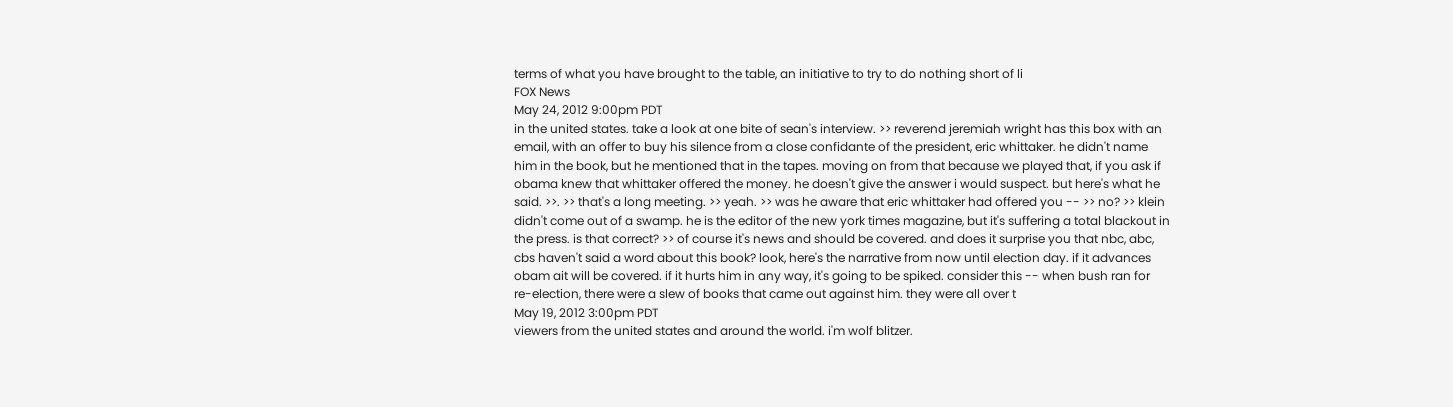terms of what you have brought to the table, an initiative to try to do nothing short of li
FOX News
May 24, 2012 9:00pm PDT
in the united states. take a look at one bite of sean's interview. >> reverend jeremiah wright has this box with an email, with an offer to buy his silence from a close confidante of the president, eric whittaker. he didn't name him in the book, but he mentioned that in the tapes. moving on from that because we played that, if you ask if obama knew that whittaker offered the money. he doesn't give the answer i would suspect. but here's what he said. >>. >> that's a long meeting. >> yeah. >> was he aware that eric whittaker had offered you -- >> no? >> klein didn't come out of a swamp. he is the editor of the new york times magazine, but it's suffering a total blackout in the press. is that correct? >> of course it's news and should be covered. and does it surprise you that nbc, abc, cbs haven't said a word about this book? look, here's the narrative from now until election day. if it advances obam ait will be covered. if it hurts him in any way, it's going to be spiked. consider this -- when bush ran for re-election, there were a slew of books that came out against him. they were all over t
May 19, 2012 3:00pm PDT
viewers from the united states and around the world. i'm wolf blitzer.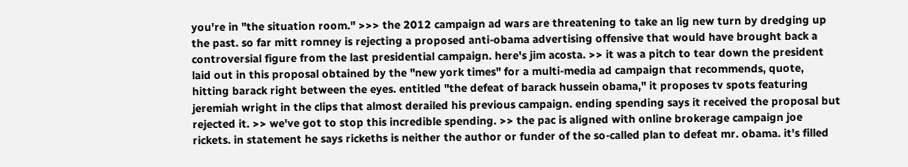you're in "the situation room." >>> the 2012 campaign ad wars are threatening to take an lig new turn by dredging up the past. so far mitt romney is rejecting a proposed anti-obama advertising offensive that would have brought back a controversial figure from the last presidential campaign. here's jim acosta. >> it was a pitch to tear down the president laid out in this proposal obtained by the "new york times" for a multi-media ad campaign that recommends, quote, hitting barack right between the eyes. entitled "the defeat of barack hussein obama," it proposes tv spots featuring jeremiah wright in the clips that almost derailed his previous campaign. ending spending says it received the proposal but rejected it. >> we've got to stop this incredible spending. >> the pac is aligned with online brokerage campaign joe rickets. in statement he says rickeths is neither the author or funder of the so-called plan to defeat mr. obama. it's filled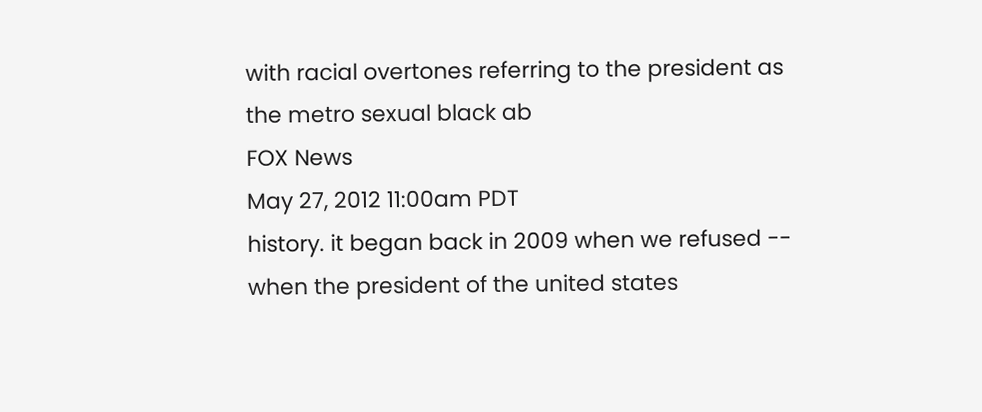with racial overtones referring to the president as the metro sexual black ab
FOX News
May 27, 2012 11:00am PDT
history. it began back in 2009 when we refused -- when the president of the united states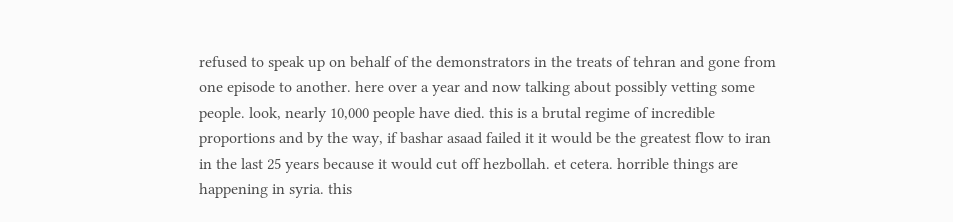refused to speak up on behalf of the demonstrators in the treats of tehran and gone from one episode to another. here over a year and now talking about possibly vetting some people. look, nearly 10,000 people have died. this is a brutal regime of incredible proportions and by the way, if bashar asaad failed it it would be the greatest flow to iran in the last 25 years because it would cut off hezbollah. et cetera. horrible things are happening in syria. this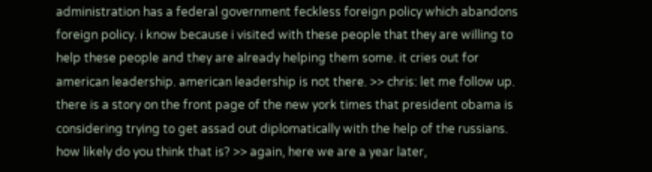administration has a federal government feckless foreign policy which abandons foreign policy. i know because i visited with these people that they are willing to help these people and they are already helping them some. it cries out for american leadership. american leadership is not there. >> chris: let me follow up. there is a story on the front page of the new york times that president obama is considering trying to get assad out diplomatically with the help of the russians. how likely do you think that is? >> again, here we are a year later,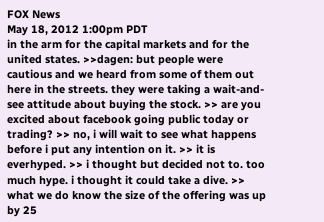FOX News
May 18, 2012 1:00pm PDT
in the arm for the capital markets and for the united states. >>dagen: but people were cautious and we heard from some of them out here in the streets. they were taking a wait-and-see attitude about buying the stock. >> are you excited about facebook going public today or trading? >> no, i will wait to see what happens before i put any intention on it. >> it is everhyped. >> i thought but decided not to. too much hype. i thought it could take a dive. >> what we do know the size of the offering was up by 25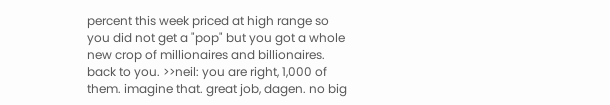percent this week priced at high range so you did not get a "pop" but you got a whole new crop of millionaires and billionaires. back to you. >>neil: you are right, 1,000 of them. imagine that. great job, dagen. no big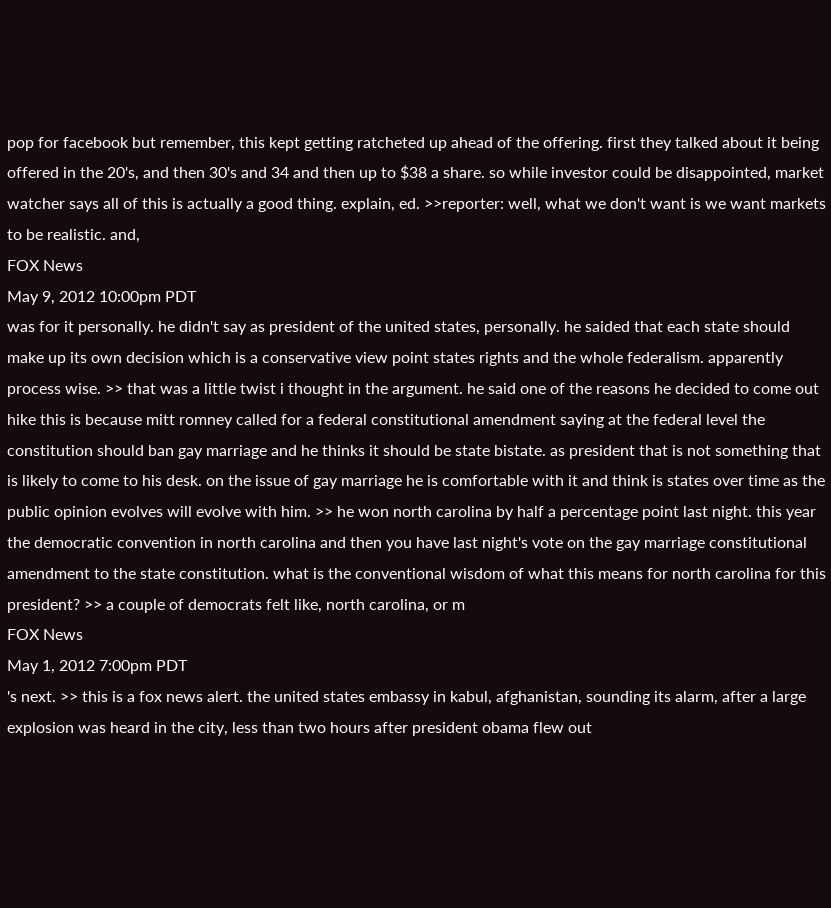pop for facebook but remember, this kept getting ratcheted up ahead of the offering. first they talked about it being offered in the 20's, and then 30's and 34 and then up to $38 a share. so while investor could be disappointed, market watcher says all of this is actually a good thing. explain, ed. >>reporter: well, what we don't want is we want markets to be realistic. and,
FOX News
May 9, 2012 10:00pm PDT
was for it personally. he didn't say as president of the united states, personally. he saided that each state should make up its own decision which is a conservative view point states rights and the whole federalism. apparently process wise. >> that was a little twist i thought in the argument. he said one of the reasons he decided to come out hike this is because mitt romney called for a federal constitutional amendment saying at the federal level the constitution should ban gay marriage and he thinks it should be state bistate. as president that is not something that is likely to come to his desk. on the issue of gay marriage he is comfortable with it and think is states over time as the public opinion evolves will evolve with him. >> he won north carolina by half a percentage point last night. this year the democratic convention in north carolina and then you have last night's vote on the gay marriage constitutional amendment to the state constitution. what is the conventional wisdom of what this means for north carolina for this president? >> a couple of democrats felt like, north carolina, or m
FOX News
May 1, 2012 7:00pm PDT
's next. >> this is a fox news alert. the united states embassy in kabul, afghanistan, sounding its alarm, after a large explosion was heard in the city, less than two hours after president obama flew out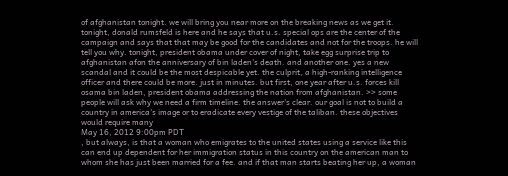of afghanistan tonight. we will bring you near more on the breaking news as we get it. tonight, donald rumsfeld is here and he says that u.s. special ops are the center of the campaign and says that that may be good for the candidates and not for the troops. he will tell you why. tonight, president obama under cover of night, take egg surprise trip to afghanistan afon the anniversary of bin laden's death. and another one. yes a new scandal and it could be the most despicable yet. the culprit, a high-ranking intelligence officer and there could be more. just in minutes. but first, one year after u.s. forces kill osama bin laden, president obama addressing the nation from afghanistan. >> some people will ask why we need a firm timeline. the answer's clear. our goal is not to build a country in america's image or to eradicate every vestige of the taliban. these objectives would require many
May 16, 2012 9:00pm PDT
, but always, is that a woman who emigrates to the united states using a service like this can end up dependent for her immigration status in this country on the american man to whom she has just been married for a fee. and if that man starts beating her up, a woman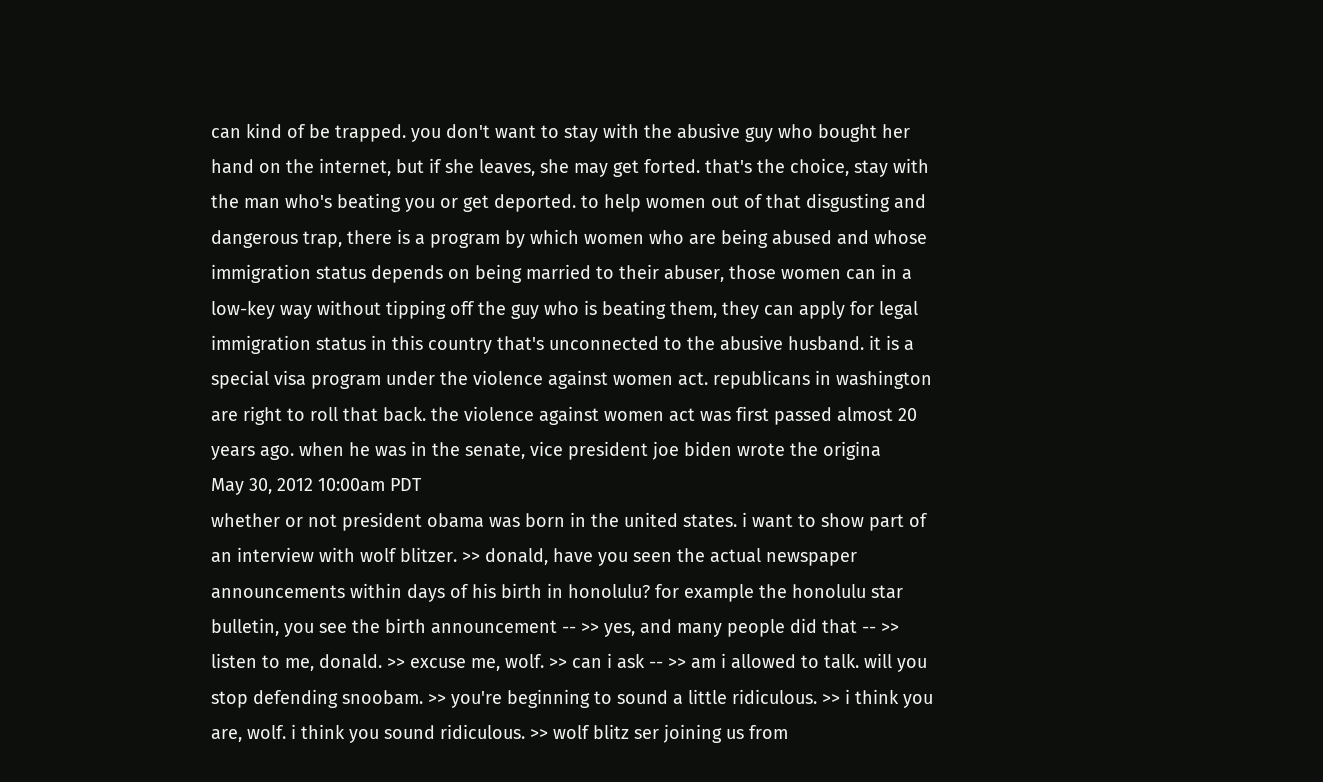can kind of be trapped. you don't want to stay with the abusive guy who bought her hand on the internet, but if she leaves, she may get forted. that's the choice, stay with the man who's beating you or get deported. to help women out of that disgusting and dangerous trap, there is a program by which women who are being abused and whose immigration status depends on being married to their abuser, those women can in a low-key way without tipping off the guy who is beating them, they can apply for legal immigration status in this country that's unconnected to the abusive husband. it is a special visa program under the violence against women act. republicans in washington are right to roll that back. the violence against women act was first passed almost 20 years ago. when he was in the senate, vice president joe biden wrote the origina
May 30, 2012 10:00am PDT
whether or not president obama was born in the united states. i want to show part of an interview with wolf blitzer. >> donald, have you seen the actual newspaper announcements within days of his birth in honolulu? for example the honolulu star bulletin, you see the birth announcement -- >> yes, and many people did that -- >> listen to me, donald. >> excuse me, wolf. >> can i ask -- >> am i allowed to talk. will you stop defending snoobam. >> you're beginning to sound a little ridiculous. >> i think you are, wolf. i think you sound ridiculous. >> wolf blitz ser joining us from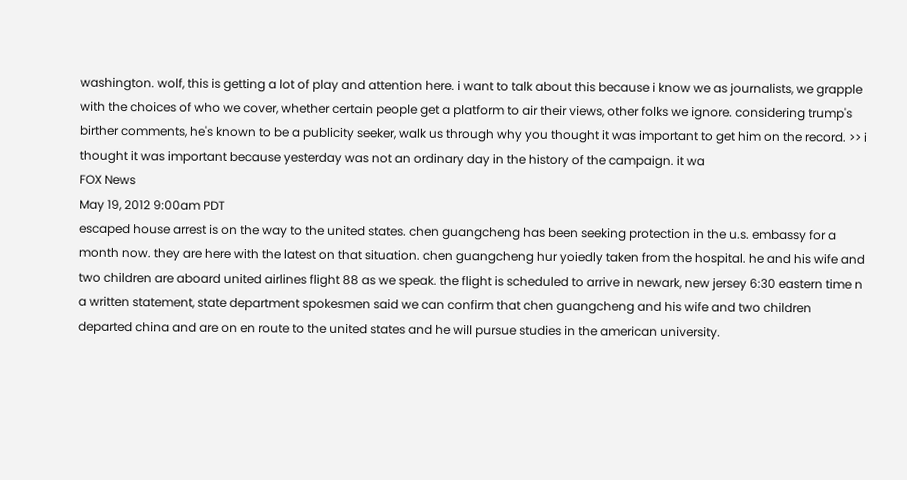washington. wolf, this is getting a lot of play and attention here. i want to talk about this because i know we as journalists, we grapple with the choices of who we cover, whether certain people get a platform to air their views, other folks we ignore. considering trump's birther comments, he's known to be a publicity seeker, walk us through why you thought it was important to get him on the record. >> i thought it was important because yesterday was not an ordinary day in the history of the campaign. it wa
FOX News
May 19, 2012 9:00am PDT
escaped house arrest is on the way to the united states. chen guangcheng has been seeking protection in the u.s. embassy for a month now. they are here with the latest on that situation. chen guangcheng hur yoiedly taken from the hospital. he and his wife and two children are aboard united airlines flight 88 as we speak. the flight is scheduled to arrive in newark, new jersey 6:30 eastern time n a written statement, state department spokesmen said we can confirm that chen guangcheng and his wife and two children departed china and are on en route to the united states and he will pursue studies in the american university.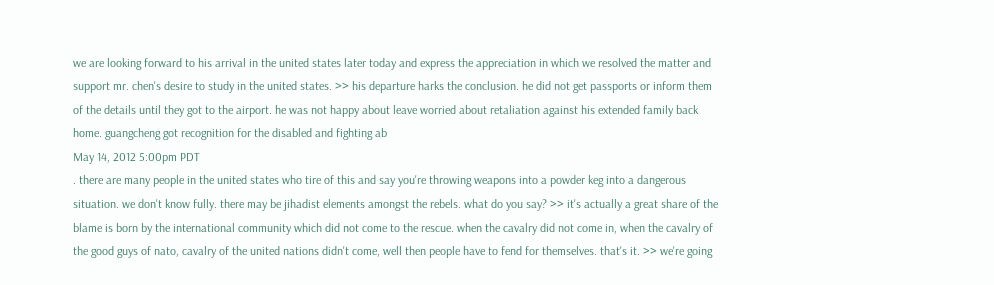we are looking forward to his arrival in the united states later today and express the appreciation in which we resolved the matter and support mr. chen's desire to study in the united states. >> his departure harks the conclusion. he did not get passports or inform them of the details until they got to the airport. he was not happy about leave worried about retaliation against his extended family back home. guangcheng got recognition for the disabled and fighting ab
May 14, 2012 5:00pm PDT
. there are many people in the united states who tire of this and say you're throwing weapons into a powder keg into a dangerous situation. we don't know fully. there may be jihadist elements amongst the rebels. what do you say? >> it's actually a great share of the blame is born by the international community which did not come to the rescue. when the cavalry did not come in, when the cavalry of the good guys of nato, cavalry of the united nations didn't come, well then people have to fend for themselves. that's it. >> we're going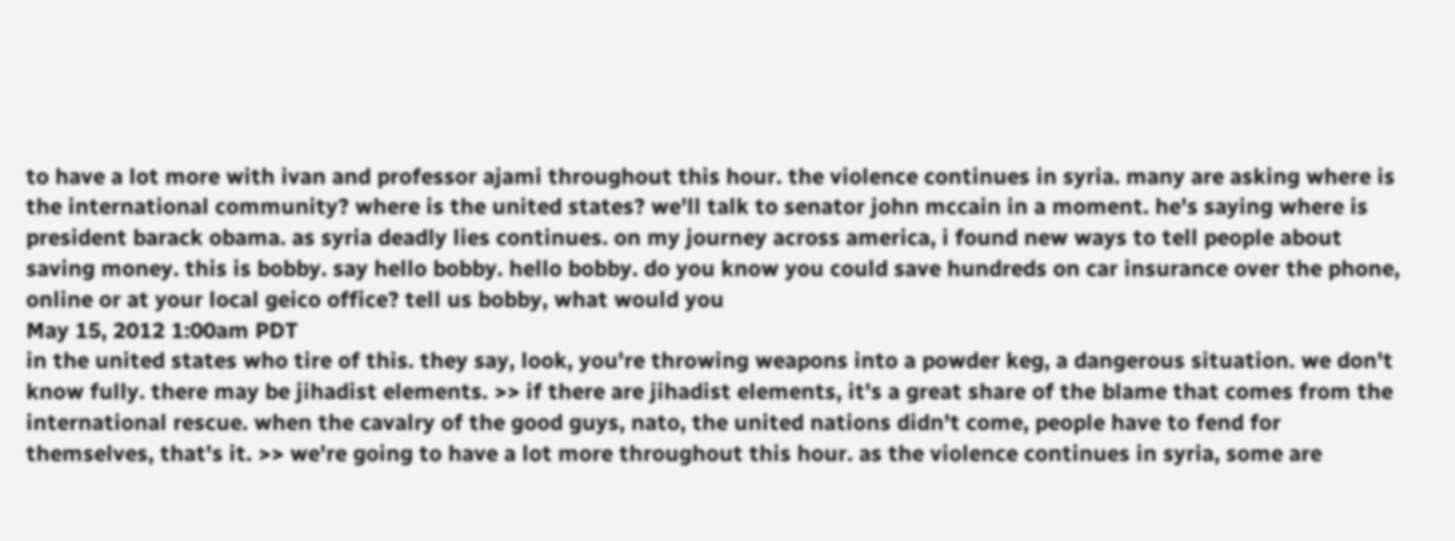to have a lot more with ivan and professor ajami throughout this hour. the violence continues in syria. many are asking where is the international community? where is the united states? we'll talk to senator john mccain in a moment. he's saying where is president barack obama. as syria deadly lies continues. on my journey across america, i found new ways to tell people about saving money. this is bobby. say hello bobby. hello bobby. do you know you could save hundreds on car insurance over the phone, online or at your local geico office? tell us bobby, what would you
May 15, 2012 1:00am PDT
in the united states who tire of this. they say, look, you're throwing weapons into a powder keg, a dangerous situation. we don't know fully. there may be jihadist elements. >> if there are jihadist elements, it's a great share of the blame that comes from the international rescue. when the cavalry of the good guys, nato, the united nations didn't come, people have to fend for themselves, that's it. >> we're going to have a lot more throughout this hour. as the violence continues in syria, some are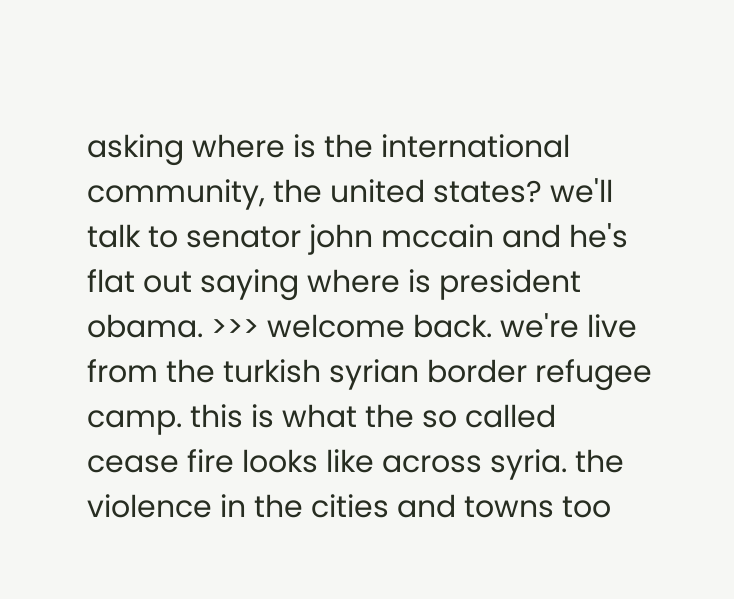asking where is the international community, the united states? we'll talk to senator john mccain and he's flat out saying where is president obama. >>> welcome back. we're live from the turkish syrian border refugee camp. this is what the so called cease fire looks like across syria. the violence in the cities and towns too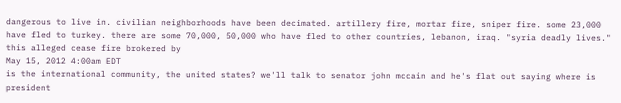dangerous to live in. civilian neighborhoods have been decimated. artillery fire, mortar fire, sniper fire. some 23,000 have fled to turkey. there are some 70,000, 50,000 who have fled to other countries, lebanon, iraq. "syria deadly lives." this alleged cease fire brokered by
May 15, 2012 4:00am EDT
is the international community, the united states? we'll talk to senator john mccain and he's flat out saying where is president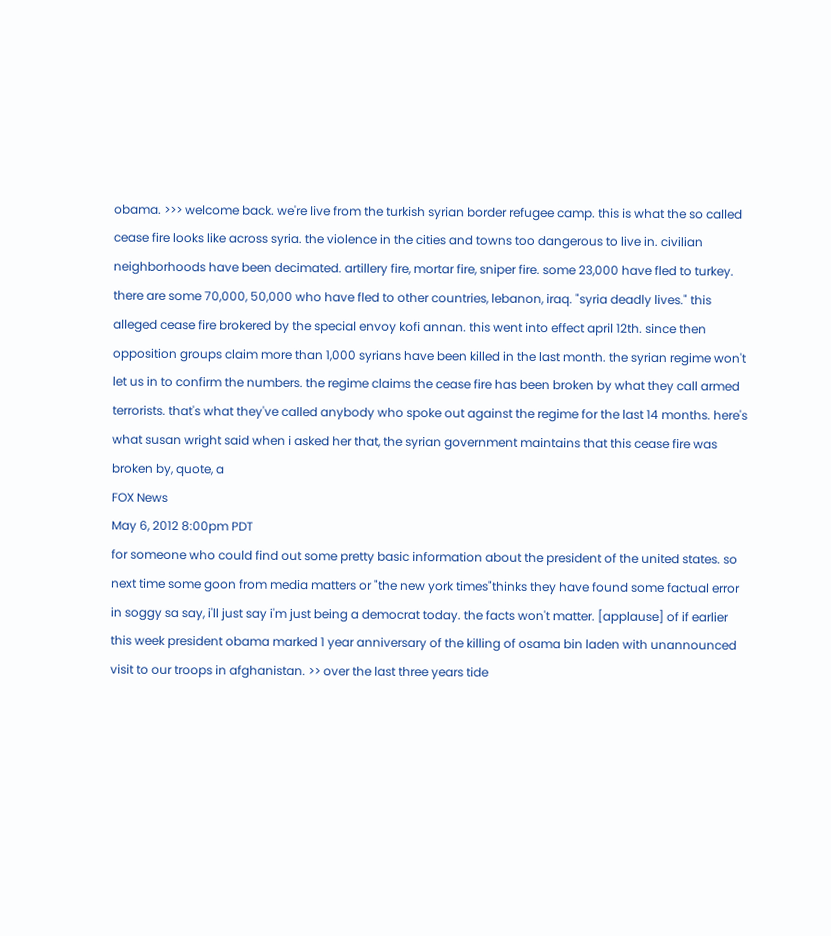obama. >>> welcome back. we're live from the turkish syrian border refugee camp. this is what the so called cease fire looks like across syria. the violence in the cities and towns too dangerous to live in. civilian neighborhoods have been decimated. artillery fire, mortar fire, sniper fire. some 23,000 have fled to turkey. there are some 70,000, 50,000 who have fled to other countries, lebanon, iraq. "syria deadly lives." this alleged cease fire brokered by the special envoy kofi annan. this went into effect april 12th. since then opposition groups claim more than 1,000 syrians have been killed in the last month. the syrian regime won't let us in to confirm the numbers. the regime claims the cease fire has been broken by what they call armed terrorists. that's what they've called anybody who spoke out against the regime for the last 14 months. here's what susan wright said when i asked her that, the syrian government maintains that this cease fire was broken by, quote, a
FOX News
May 6, 2012 8:00pm PDT
for someone who could find out some pretty basic information about the president of the united states. so next time some goon from media matters or "the new york times"thinks they have found some factual error in soggy sa say, i'll just say i'm just being a democrat today. the facts won't matter. [applause] of if earlier this week president obama marked 1 year anniversary of the killing of osama bin laden with unannounced visit to our troops in afghanistan. >> over the last three years tide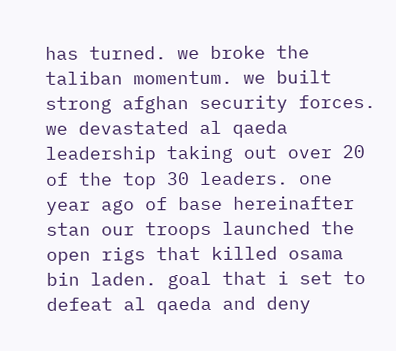has turned. we broke the taliban momentum. we built strong afghan security forces. we devastated al qaeda leadership taking out over 20 of the top 30 leaders. one year ago of base hereinafter stan our troops launched the open rigs that killed osama bin laden. goal that i set to defeat al qaeda and deny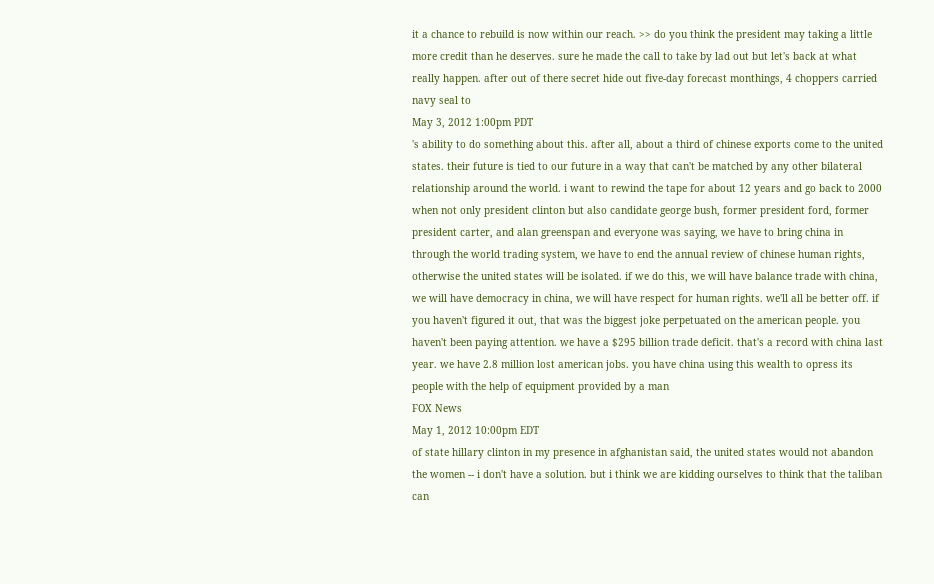it a chance to rebuild is now within our reach. >> do you think the president may taking a little more credit than he deserves. sure he made the call to take by lad out but let's back at what really happen. after out of there secret hide out five-day forecast monthings, 4 choppers carried navy seal to
May 3, 2012 1:00pm PDT
's ability to do something about this. after all, about a third of chinese exports come to the united states. their future is tied to our future in a way that can't be matched by any other bilateral relationship around the world. i want to rewind the tape for about 12 years and go back to 2000 when not only president clinton but also candidate george bush, former president ford, former president carter, and alan greenspan and everyone was saying, we have to bring china in through the world trading system, we have to end the annual review of chinese human rights, otherwise the united states will be isolated. if we do this, we will have balance trade with china, we will have democracy in china, we will have respect for human rights. we'll all be better off. if you haven't figured it out, that was the biggest joke perpetuated on the american people. you haven't been paying attention. we have a $295 billion trade deficit. that's a record with china last year. we have 2.8 million lost american jobs. you have china using this wealth to opress its people with the help of equipment provided by a man
FOX News
May 1, 2012 10:00pm EDT
of state hillary clinton in my presence in afghanistan said, the united states would not abandon the women -- i don't have a solution. but i think we are kidding ourselves to think that the taliban can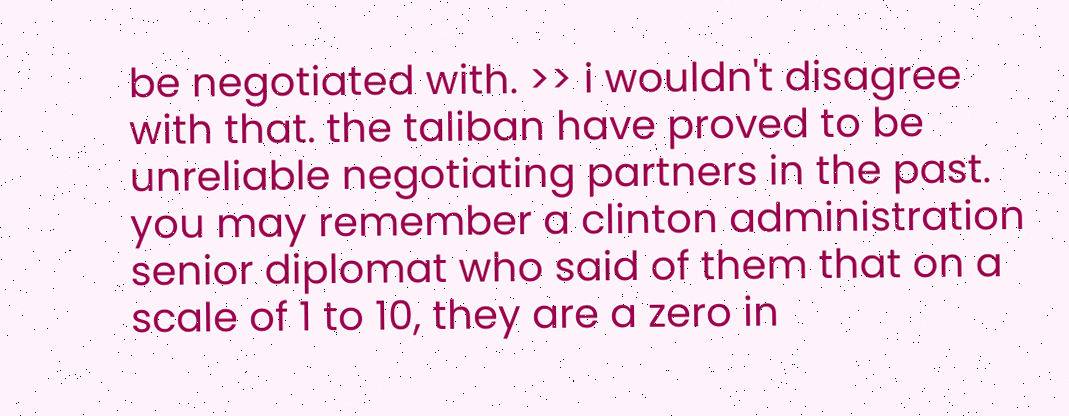be negotiated with. >> i wouldn't disagree with that. the taliban have proved to be unreliable negotiating partners in the past. you may remember a clinton administration senior diplomat who said of them that on a scale of 1 to 10, they are a zero in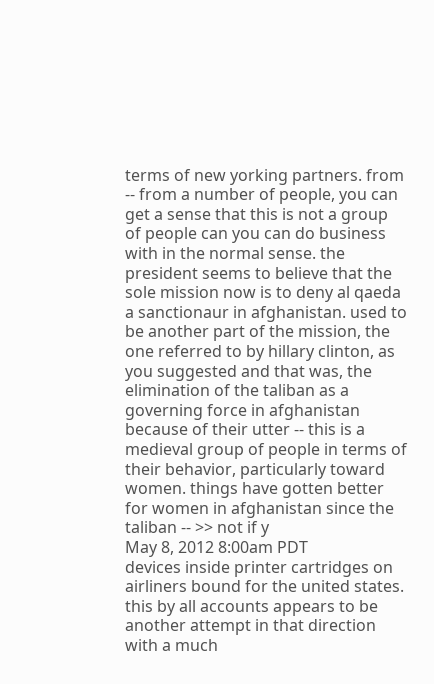terms of new yorking partners. from -- from a number of people, you can get a sense that this is not a group of people can you can do business with in the normal sense. the president seems to believe that the sole mission now is to deny al qaeda a sanctionaur in afghanistan. used to be another part of the mission, the one referred to by hillary clinton, as you suggested and that was, the elimination of the taliban as a governing force in afghanistan because of their utter -- this is a medieval group of people in terms of their behavior, particularly toward women. things have gotten better for women in afghanistan since the taliban -- >> not if y
May 8, 2012 8:00am PDT
devices inside printer cartridges on airliners bound for the united states. this by all accounts appears to be another attempt in that direction with a much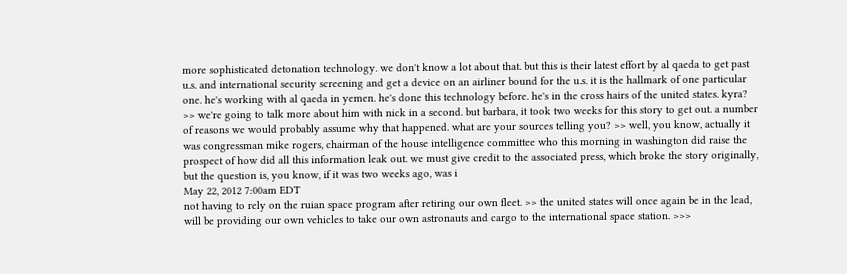more sophisticated detonation technology. we don't know a lot about that. but this is their latest effort by al qaeda to get past u.s. and international security screening and get a device on an airliner bound for the u.s. it is the hallmark of one particular one. he's working with al qaeda in yemen. he's done this technology before. he's in the cross hairs of the united states. kyra? >> we're going to talk more about him with nick in a second. but barbara, it took two weeks for this story to get out. a number of reasons we would probably assume why that happened. what are your sources telling you? >> well, you know, actually it was congressman mike rogers, chairman of the house intelligence committee who this morning in washington did raise the prospect of how did all this information leak out. we must give credit to the associated press, which broke the story originally, but the question is, you know, if it was two weeks ago, was i
May 22, 2012 7:00am EDT
not having to rely on the ruian space program after retiring our own fleet. >> the united states will once again be in the lead, will be providing our own vehicles to take our own astronauts and cargo to the international space station. >>>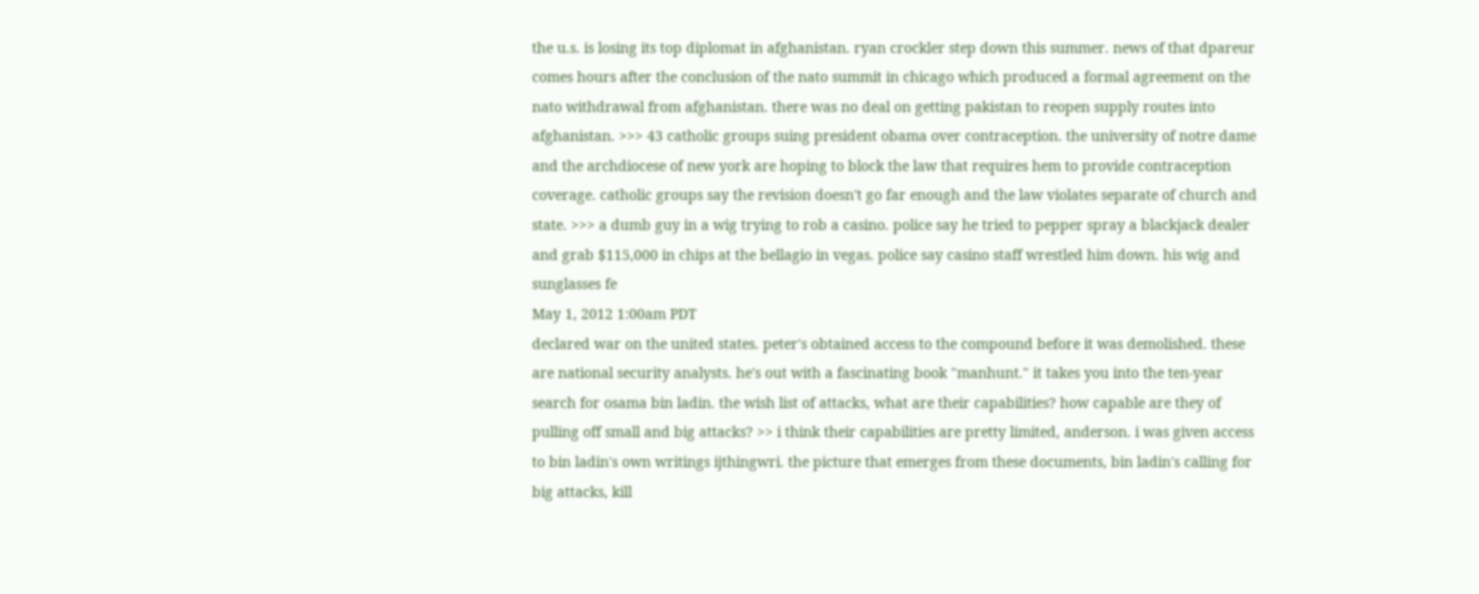the u.s. is losing its top diplomat in afghanistan. ryan crockler step down this summer. news of that dpareur comes hours after the conclusion of the nato summit in chicago which produced a formal agreement on the nato withdrawal from afghanistan. there was no deal on getting pakistan to reopen supply routes into afghanistan. >>> 43 catholic groups suing president obama over contraception. the university of notre dame and the archdiocese of new york are hoping to block the law that requires hem to provide contraception coverage. catholic groups say the revision doesn't go far enough and the law violates separate of church and state. >>> a dumb guy in a wig trying to rob a casino. police say he tried to pepper spray a blackjack dealer and grab $115,000 in chips at the bellagio in vegas. police say casino staff wrestled him down. his wig and sunglasses fe
May 1, 2012 1:00am PDT
declared war on the united states. peter's obtained access to the compound before it was demolished. these are national security analysts. he's out with a fascinating book "manhunt." it takes you into the ten-year search for osama bin ladin. the wish list of attacks, what are their capabilities? how capable are they of pulling off small and big attacks? >> i think their capabilities are pretty limited, anderson. i was given access to bin ladin's own writings ijthingwri. the picture that emerges from these documents, bin ladin's calling for big attacks, kill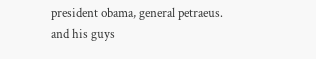president obama, general petraeus. and his guys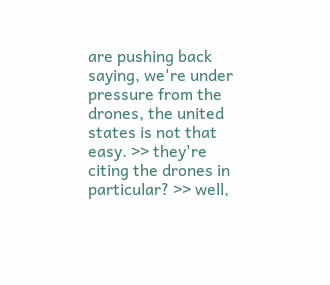are pushing back saying, we're under pressure from the drones, the united states is not that easy. >> they're citing the drones in particular? >> well,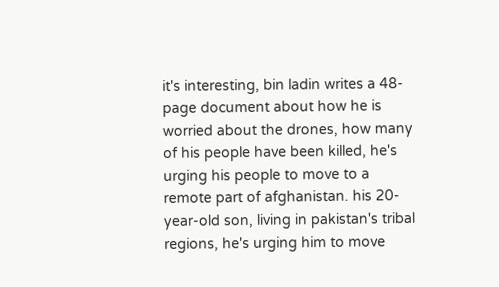it's interesting, bin ladin writes a 48-page document about how he is worried about the drones, how many of his people have been killed, he's urging his people to move to a remote part of afghanistan. his 20-year-old son, living in pakistan's tribal regions, he's urging him to move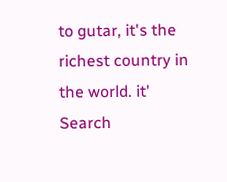to gutar, it's the richest country in the world. it'
Search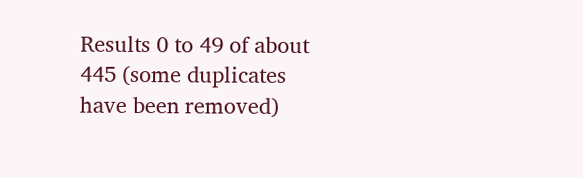Results 0 to 49 of about 445 (some duplicates have been removed)